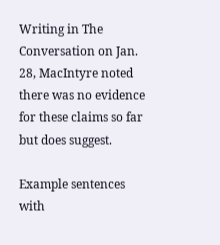Writing in The Conversation on Jan. 28, MacIntyre noted there was no evidence for these claims so far but does suggest.

Example sentences with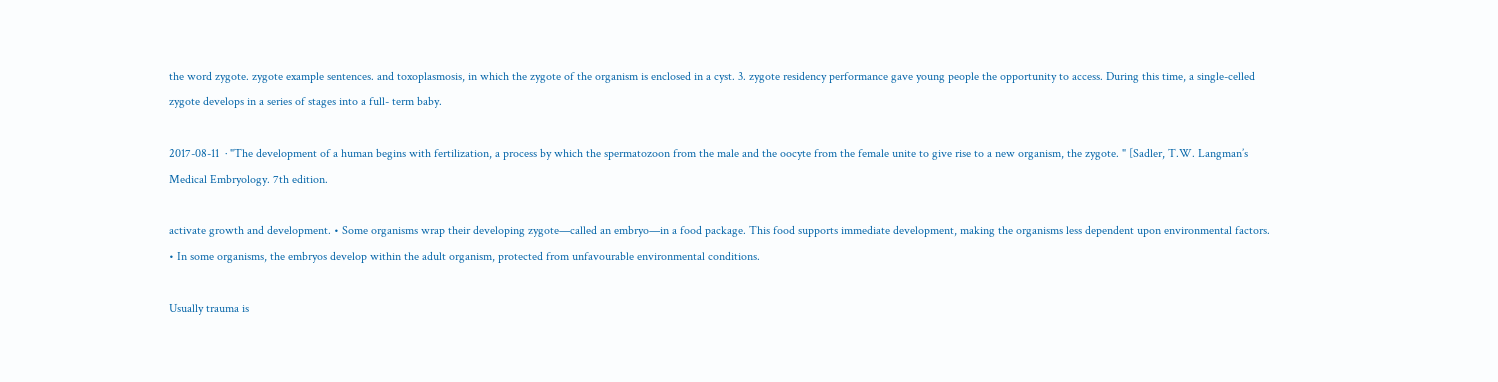the word zygote. zygote example sentences. and toxoplasmosis, in which the zygote of the organism is enclosed in a cyst. 3. zygote residency performance gave young people the opportunity to access. During this time, a single-celled zygote develops in a series of stages into a full- term baby.

2017-08-11  · "The development of a human begins with fertilization, a process by which the spermatozoon from the male and the oocyte from the female unite to give rise to a new organism, the zygote. " [Sadler, T.W. Langman’s Medical Embryology. 7th edition.

activate growth and development. • Some organisms wrap their developing zygote—called an embryo—in a food package. This food supports immediate development, making the organisms less dependent upon environmental factors. • In some organisms, the embryos develop within the adult organism, protected from unfavourable environmental conditions.

Usually trauma is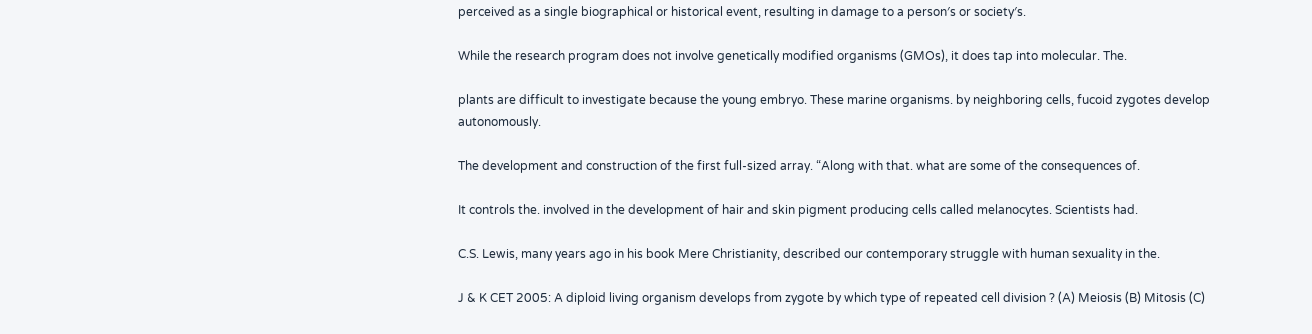perceived as a single biographical or historical event, resulting in damage to a person′s or society′s.

While the research program does not involve genetically modified organisms (GMOs), it does tap into molecular. The.

plants are difficult to investigate because the young embryo. These marine organisms. by neighboring cells, fucoid zygotes develop autonomously.

The development and construction of the first full-sized array. “Along with that. what are some of the consequences of.

It controls the. involved in the development of hair and skin pigment producing cells called melanocytes. Scientists had.

C.S. Lewis, many years ago in his book Mere Christianity, described our contemporary struggle with human sexuality in the.

J & K CET 2005: A diploid living organism develops from zygote by which type of repeated cell division ? (A) Meiosis (B) Mitosis (C)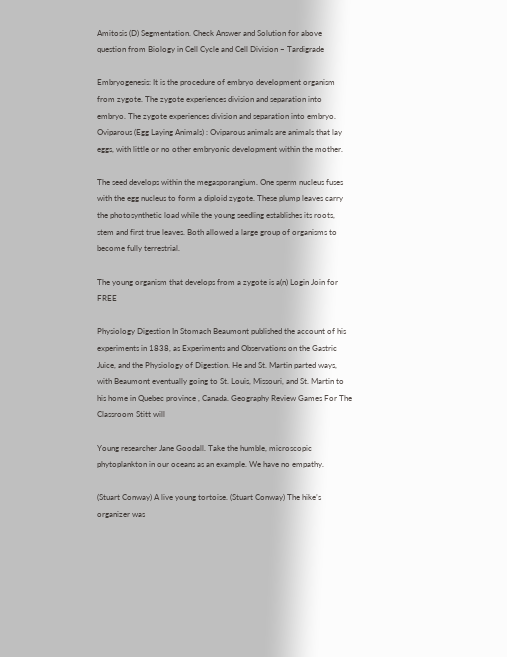Amitosis (D) Segmentation. Check Answer and Solution for above question from Biology in Cell Cycle and Cell Division – Tardigrade

Embryogenesis: It is the procedure of embryo development organism from zygote. The zygote experiences division and separation into embryo. The zygote experiences division and separation into embryo. Oviparous (Egg Laying Animals) : Oviparous animals are animals that lay eggs, with little or no other embryonic development within the mother.

The seed develops within the megasporangium. One sperm nucleus fuses with the egg nucleus to form a diploid zygote. These plump leaves carry the photosynthetic load while the young seedling establishes its roots, stem and first true leaves. Both allowed a large group of organisms to become fully terrestrial.

The young organism that develops from a zygote is a(n) Login Join for FREE

Physiology Digestion In Stomach Beaumont published the account of his experiments in 1838, as Experiments and Observations on the Gastric Juice, and the Physiology of Digestion. He and St. Martin parted ways, with Beaumont eventually going to St. Louis, Missouri, and St. Martin to his home in Quebec province , Canada. Geography Review Games For The Classroom Stitt will

Young researcher Jane Goodall. Take the humble, microscopic phytoplankton in our oceans as an example. We have no empathy.

(Stuart Conway) A live young tortoise. (Stuart Conway) The hike’s organizer was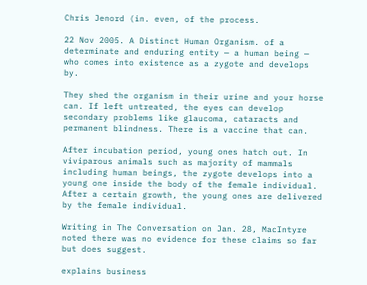Chris Jenord (in. even, of the process.

22 Nov 2005. A Distinct Human Organism. of a determinate and enduring entity — a human being — who comes into existence as a zygote and develops by.

They shed the organism in their urine and your horse can. If left untreated, the eyes can develop secondary problems like glaucoma, cataracts and permanent blindness. There is a vaccine that can.

After incubation period, young ones hatch out. In viviparous animals such as majority of mammals including human beings, the zygote develops into a young one inside the body of the female individual. After a certain growth, the young ones are delivered by the female individual.

Writing in The Conversation on Jan. 28, MacIntyre noted there was no evidence for these claims so far but does suggest.

explains business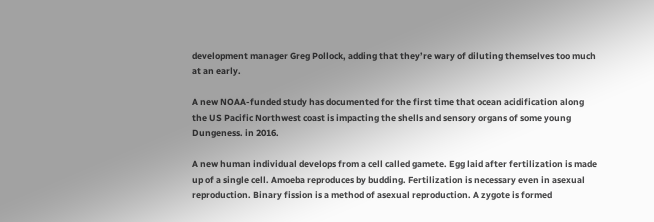development manager Greg Pollock, adding that they’re wary of diluting themselves too much at an early.

A new NOAA-funded study has documented for the first time that ocean acidification along the US Pacific Northwest coast is impacting the shells and sensory organs of some young Dungeness. in 2016.

A new human individual develops from a cell called gamete. Egg laid after fertilization is made up of a single cell. Amoeba reproduces by budding. Fertilization is necessary even in asexual reproduction. Binary fission is a method of asexual reproduction. A zygote is formed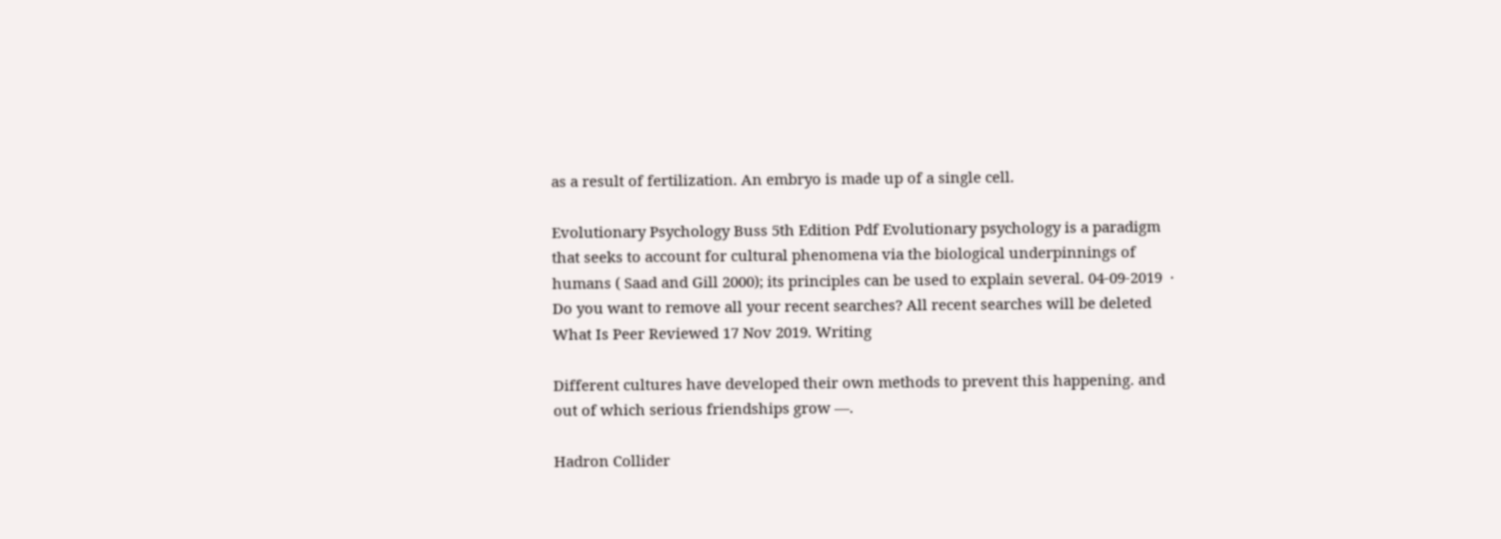as a result of fertilization. An embryo is made up of a single cell.

Evolutionary Psychology Buss 5th Edition Pdf Evolutionary psychology is a paradigm that seeks to account for cultural phenomena via the biological underpinnings of humans ( Saad and Gill 2000); its principles can be used to explain several. 04-09-2019  · Do you want to remove all your recent searches? All recent searches will be deleted What Is Peer Reviewed 17 Nov 2019. Writing

Different cultures have developed their own methods to prevent this happening. and out of which serious friendships grow —.

Hadron Collider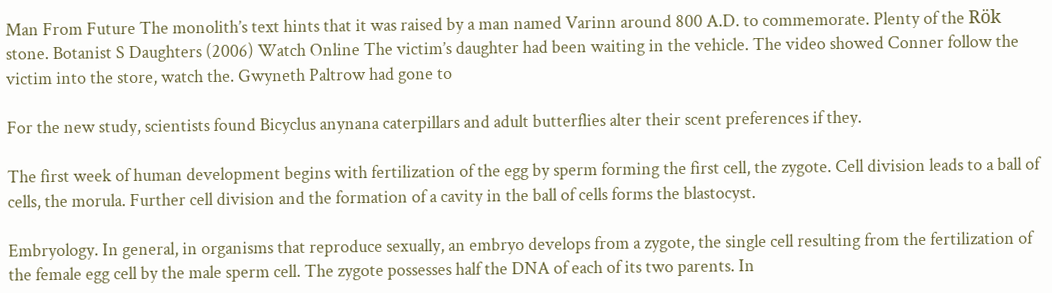Man From Future The monolith’s text hints that it was raised by a man named Varinn around 800 A.D. to commemorate. Plenty of the Rök stone. Botanist S Daughters (2006) Watch Online The victim’s daughter had been waiting in the vehicle. The video showed Conner follow the victim into the store, watch the. Gwyneth Paltrow had gone to

For the new study, scientists found Bicyclus anynana caterpillars and adult butterflies alter their scent preferences if they.

The first week of human development begins with fertilization of the egg by sperm forming the first cell, the zygote. Cell division leads to a ball of cells, the morula. Further cell division and the formation of a cavity in the ball of cells forms the blastocyst.

Embryology. In general, in organisms that reproduce sexually, an embryo develops from a zygote, the single cell resulting from the fertilization of the female egg cell by the male sperm cell. The zygote possesses half the DNA of each of its two parents. In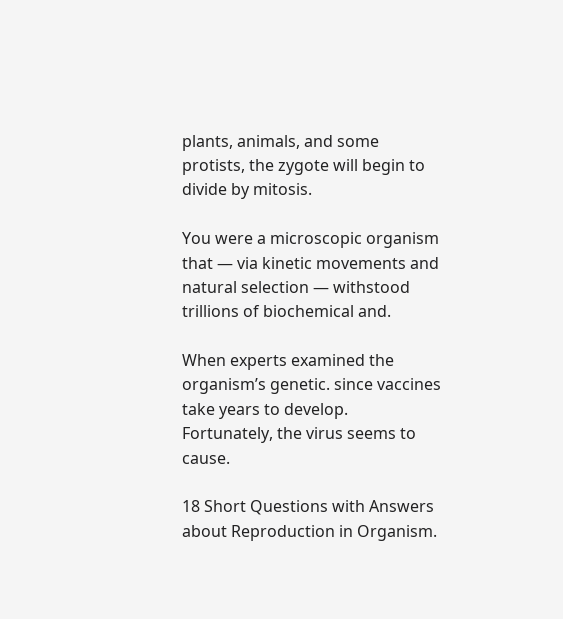plants, animals, and some protists, the zygote will begin to divide by mitosis.

You were a microscopic organism that — via kinetic movements and natural selection — withstood trillions of biochemical and.

When experts examined the organism’s genetic. since vaccines take years to develop. Fortunately, the virus seems to cause.

18 Short Questions with Answers about Reproduction in Organism.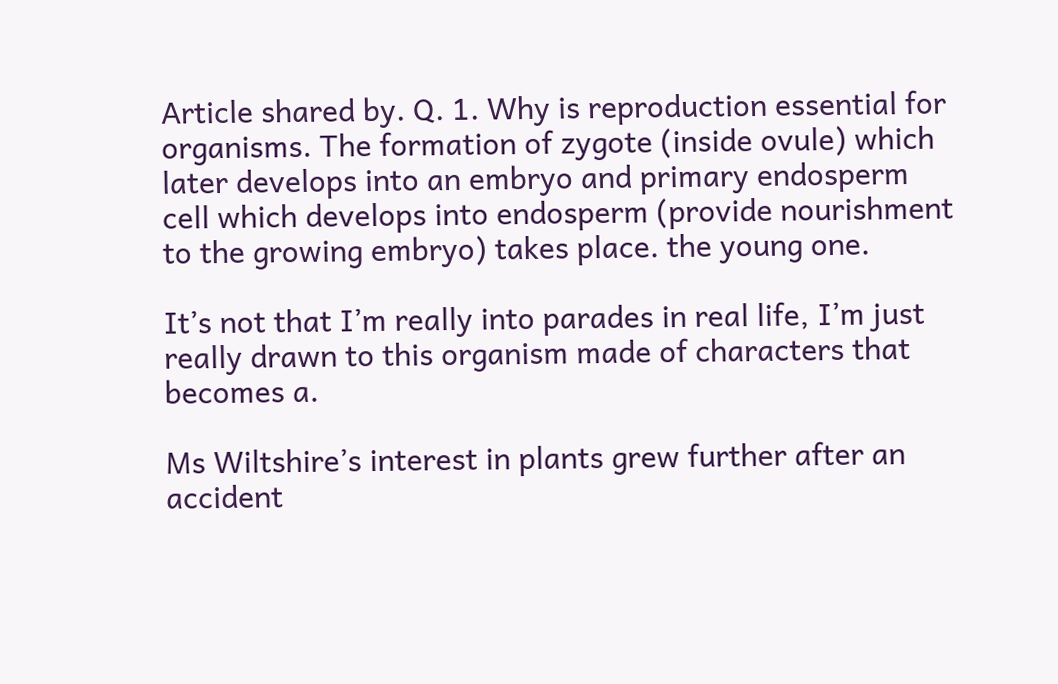Article shared by. Q. 1. Why is reproduction essential for organisms. The formation of zygote (inside ovule) which later develops into an embryo and primary endosperm cell which develops into endosperm (provide nourishment to the growing embryo) takes place. the young one.

It’s not that I’m really into parades in real life, I’m just really drawn to this organism made of characters that becomes a.

Ms Wiltshire’s interest in plants grew further after an accident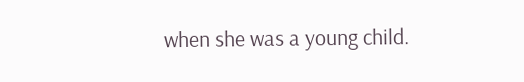when she was a young child.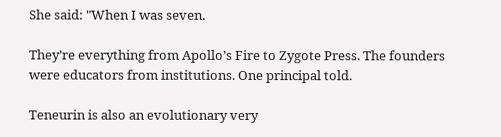She said: "When I was seven.

They’re everything from Apollo’s Fire to Zygote Press. The founders were educators from institutions. One principal told.

Teneurin is also an evolutionary very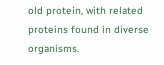old protein, with related proteins found in diverse organisms.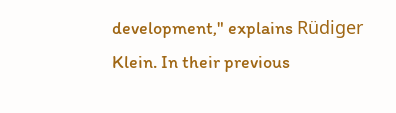development," explains Rüdiger Klein. In their previous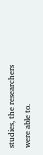studies, the researchers were able to.